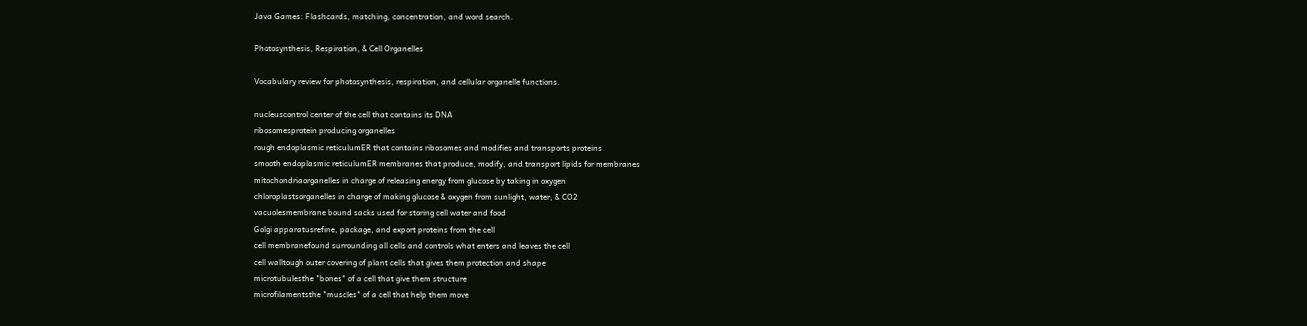Java Games: Flashcards, matching, concentration, and word search.

Photosynthesis, Respiration, & Cell Organelles

Vocabulary review for photosynthesis, respiration, and cellular organelle functions.

nucleuscontrol center of the cell that contains its DNA
ribosomesprotein producing organelles
rough endoplasmic reticulumER that contains ribosomes and modifies and transports proteins
smooth endoplasmic reticulumER membranes that produce, modify, and transport lipids for membranes
mitochondriaorganelles in charge of releasing energy from glucose by taking in oxygen
chloroplastsorganelles in charge of making glucose & oxygen from sunlight, water, & CO2
vacuolesmembrane bound sacks used for storing cell water and food
Golgi apparatusrefine, package, and export proteins from the cell
cell membranefound surrounding all cells and controls what enters and leaves the cell
cell walltough outer covering of plant cells that gives them protection and shape
microtubulesthe "bones" of a cell that give them structure
microfilamentsthe "muscles" of a cell that help them move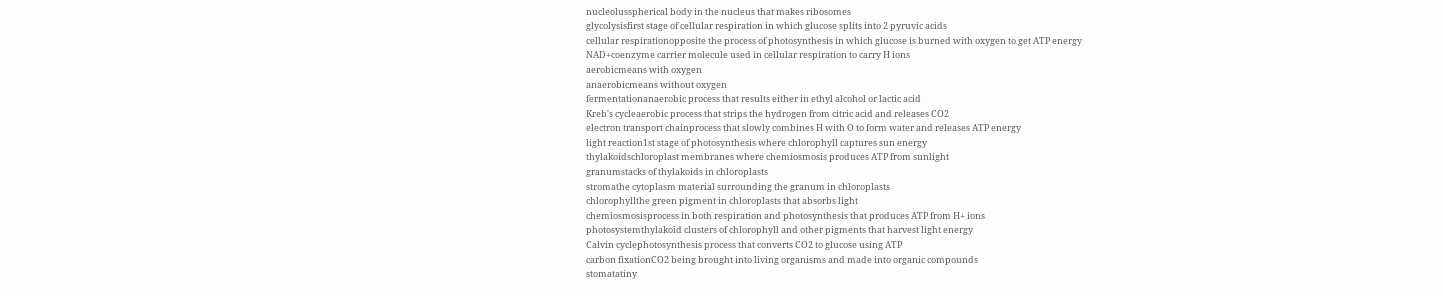nucleolusspherical body in the nucleus that makes ribosomes
glycolysisfirst stage of cellular respiration in which glucose splits into 2 pyruvic acids
cellular respirationopposite the process of photosynthesis in which glucose is burned with oxygen to get ATP energy
NAD+coenzyme carrier molecule used in cellular respiration to carry H ions
aerobicmeans with oxygen
anaerobicmeans without oxygen
fermentationanaerobic process that results either in ethyl alcohol or lactic acid
Kreb's cycleaerobic process that strips the hydrogen from citric acid and releases CO2
electron transport chainprocess that slowly combines H with O to form water and releases ATP energy
light reaction1st stage of photosynthesis where chlorophyll captures sun energy
thylakoidschloroplast membranes where chemiosmosis produces ATP from sunlight
granumstacks of thylakoids in chloroplasts
stromathe cytoplasm material surrounding the granum in chloroplasts
chlorophyllthe green pigment in chloroplasts that absorbs light
chemiosmosisprocess in both respiration and photosynthesis that produces ATP from H+ ions
photosystemthylakoid clusters of chlorophyll and other pigments that harvest light energy
Calvin cyclephotosynthesis process that converts CO2 to glucose using ATP
carbon fixationCO2 being brought into living organisms and made into organic compounds
stomatatiny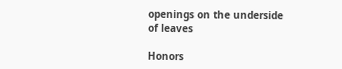openings on the underside of leaves

Honors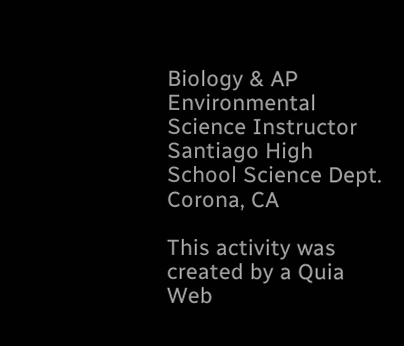Biology & AP Environmental Science Instructor
Santiago High School Science Dept.
Corona, CA

This activity was created by a Quia Web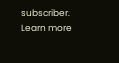subscriber.
Learn more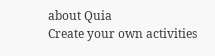about Quia
Create your own activities